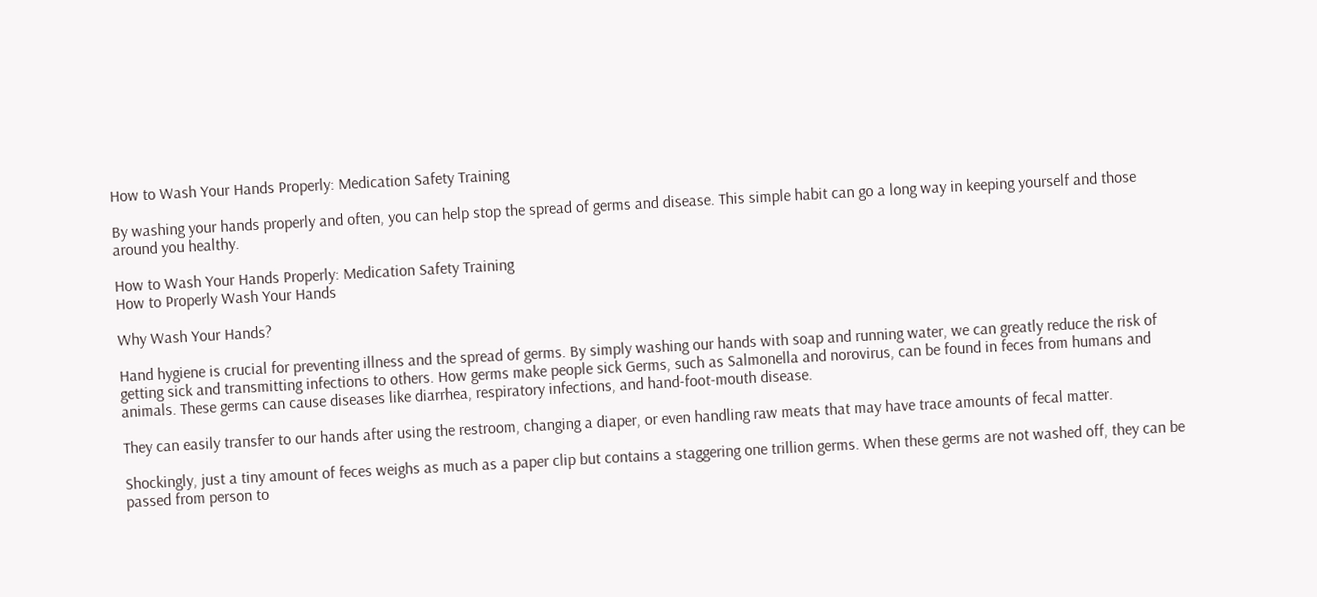How to Wash Your Hands Properly: Medication Safety Training

By washing your hands properly and often, you can help stop the spread of germs and disease. This simple habit can go a long way in keeping yourself and those around you healthy.

How to Wash Your Hands Properly: Medication Safety Training
How to Properly Wash Your Hands

Why Wash Your Hands?

Hand hygiene is crucial for preventing illness and the spread of germs. By simply washing our hands with soap and running water, we can greatly reduce the risk of getting sick and transmitting infections to others. How germs make people sick Germs, such as Salmonella and norovirus, can be found in feces from humans and animals. These germs can cause diseases like diarrhea, respiratory infections, and hand-foot-mouth disease.

They can easily transfer to our hands after using the restroom, changing a diaper, or even handling raw meats that may have trace amounts of fecal matter.

Shockingly, just a tiny amount of feces weighs as much as a paper clip but contains a staggering one trillion germs. When these germs are not washed off, they can be passed from person to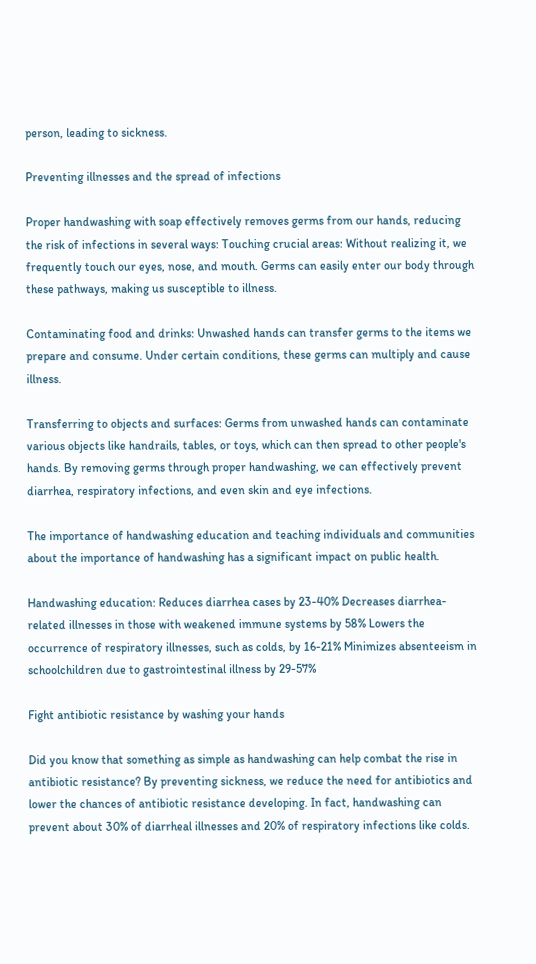person, leading to sickness.

Preventing illnesses and the spread of infections

Proper handwashing with soap effectively removes germs from our hands, reducing the risk of infections in several ways: Touching crucial areas: Without realizing it, we frequently touch our eyes, nose, and mouth. Germs can easily enter our body through these pathways, making us susceptible to illness.

Contaminating food and drinks: Unwashed hands can transfer germs to the items we prepare and consume. Under certain conditions, these germs can multiply and cause illness.

Transferring to objects and surfaces: Germs from unwashed hands can contaminate various objects like handrails, tables, or toys, which can then spread to other people's hands. By removing germs through proper handwashing, we can effectively prevent diarrhea, respiratory infections, and even skin and eye infections.

The importance of handwashing education and teaching individuals and communities about the importance of handwashing has a significant impact on public health.

Handwashing education: Reduces diarrhea cases by 23-40% Decreases diarrhea-related illnesses in those with weakened immune systems by 58% Lowers the occurrence of respiratory illnesses, such as colds, by 16-21% Minimizes absenteeism in schoolchildren due to gastrointestinal illness by 29-57%

Fight antibiotic resistance by washing your hands

Did you know that something as simple as handwashing can help combat the rise in antibiotic resistance? By preventing sickness, we reduce the need for antibiotics and lower the chances of antibiotic resistance developing. In fact, handwashing can prevent about 30% of diarrheal illnesses and 20% of respiratory infections like colds.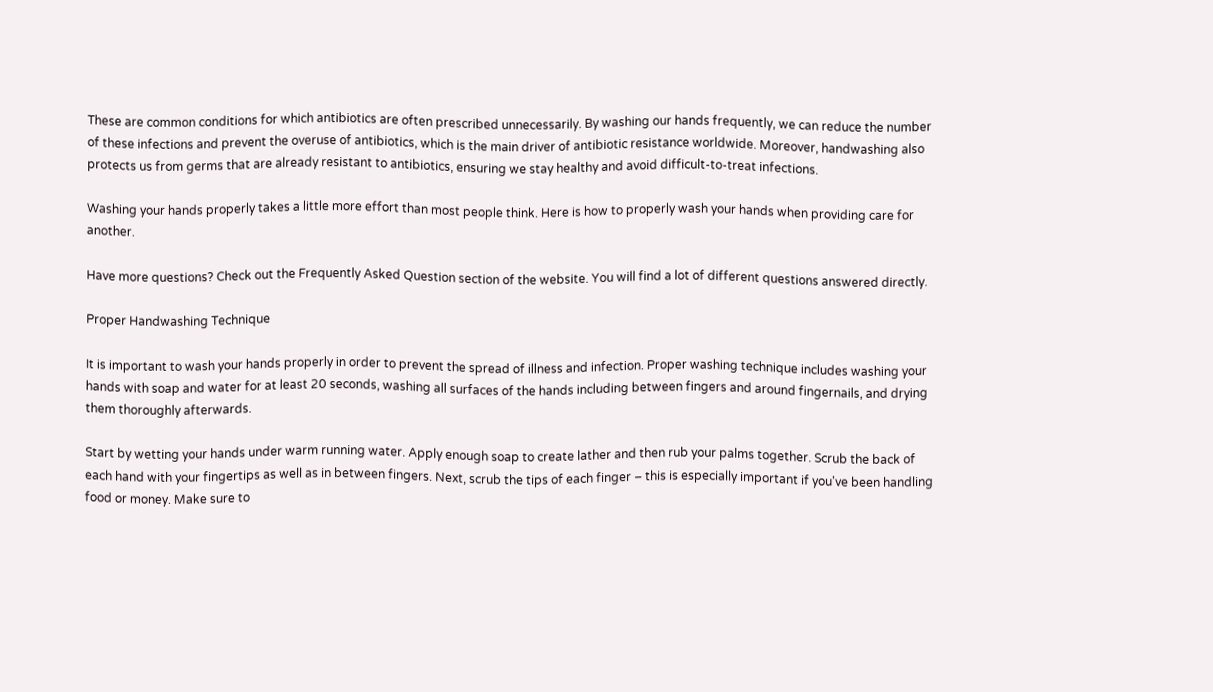These are common conditions for which antibiotics are often prescribed unnecessarily. By washing our hands frequently, we can reduce the number of these infections and prevent the overuse of antibiotics, which is the main driver of antibiotic resistance worldwide. Moreover, handwashing also protects us from germs that are already resistant to antibiotics, ensuring we stay healthy and avoid difficult-to-treat infections.

Washing your hands properly takes a little more effort than most people think. Here is how to properly wash your hands when providing care for another.

Have more questions? Check out the Frequently Asked Question section of the website. You will find a lot of different questions answered directly.

Proper Handwashing Technique

It is important to wash your hands properly in order to prevent the spread of illness and infection. Proper washing technique includes washing your hands with soap and water for at least 20 seconds, washing all surfaces of the hands including between fingers and around fingernails, and drying them thoroughly afterwards.

Start by wetting your hands under warm running water. Apply enough soap to create lather and then rub your palms together. Scrub the back of each hand with your fingertips as well as in between fingers. Next, scrub the tips of each finger – this is especially important if you've been handling food or money. Make sure to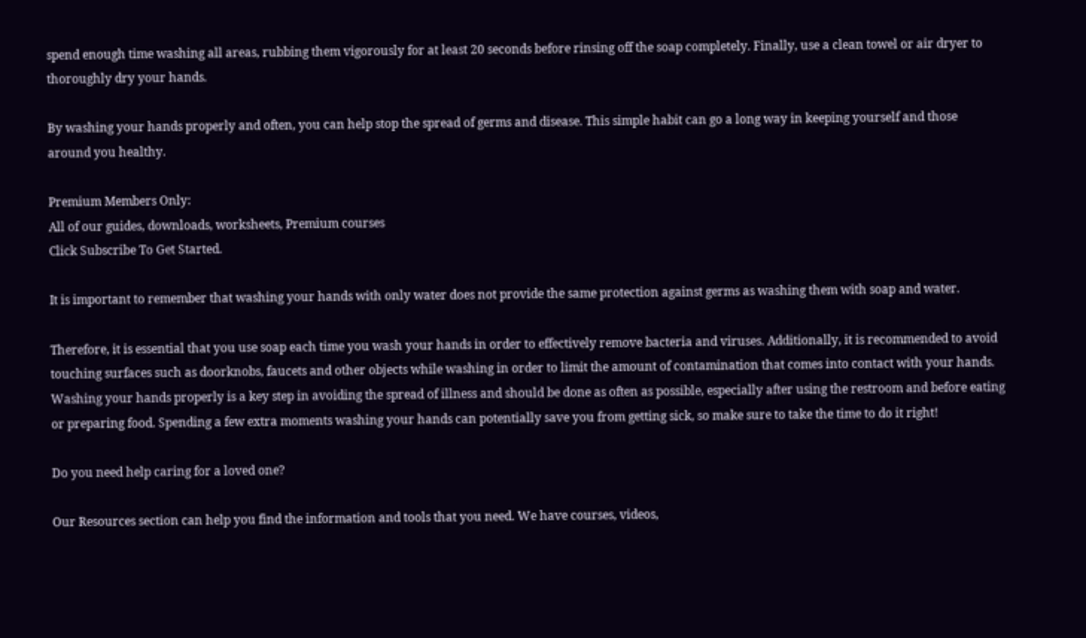spend enough time washing all areas, rubbing them vigorously for at least 20 seconds before rinsing off the soap completely. Finally, use a clean towel or air dryer to thoroughly dry your hands.

By washing your hands properly and often, you can help stop the spread of germs and disease. This simple habit can go a long way in keeping yourself and those around you healthy.

Premium Members Only:
All of our guides, downloads, worksheets, Premium courses
Click Subscribe To Get Started.

It is important to remember that washing your hands with only water does not provide the same protection against germs as washing them with soap and water.

Therefore, it is essential that you use soap each time you wash your hands in order to effectively remove bacteria and viruses. Additionally, it is recommended to avoid touching surfaces such as doorknobs, faucets and other objects while washing in order to limit the amount of contamination that comes into contact with your hands.
Washing your hands properly is a key step in avoiding the spread of illness and should be done as often as possible, especially after using the restroom and before eating or preparing food. Spending a few extra moments washing your hands can potentially save you from getting sick, so make sure to take the time to do it right!

Do you need help caring for a loved one?

Our Resources section can help you find the information and tools that you need. We have courses, videos,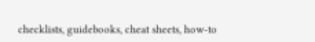checklists, guidebooks, cheat sheets, how-to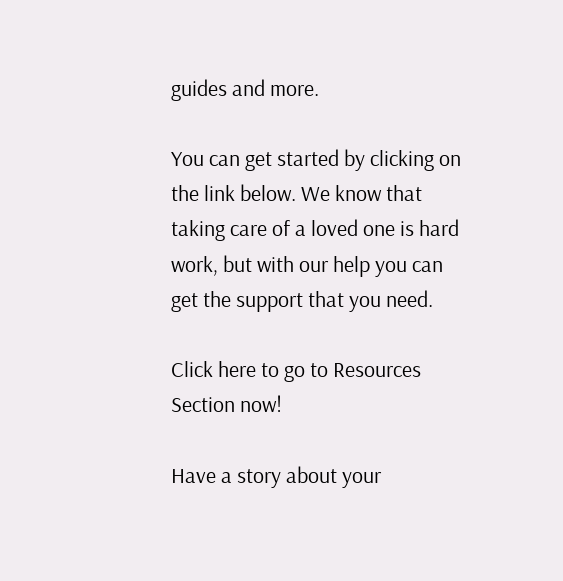guides and more.

You can get started by clicking on the link below. We know that taking care of a loved one is hard work, but with our help you can get the support that you need.

Click here to go to Resources Section now!

Have a story about your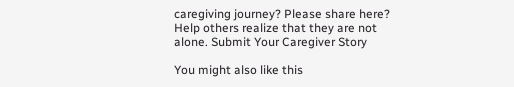caregiving journey? Please share here? Help others realize that they are not alone. Submit Your Caregiver Story

You might also like this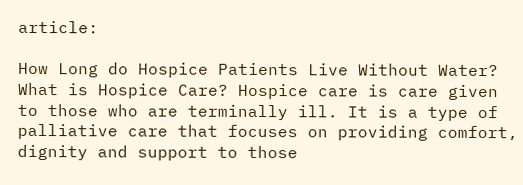article:

How Long do Hospice Patients Live Without Water?
What is Hospice Care? Hospice care is care given to those who are terminally ill. It is a type of palliative care that focuses on providing comfort, dignity and support to those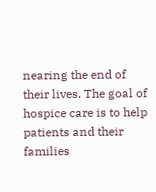nearing the end of their lives. The goal of hospice care is to help patients and their families